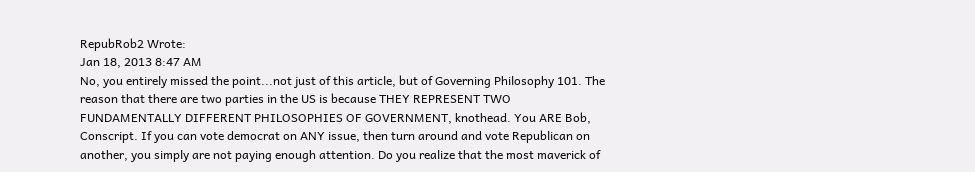RepubRob2 Wrote:
Jan 18, 2013 8:47 AM
No, you entirely missed the point...not just of this article, but of Governing Philosophy 101. The reason that there are two parties in the US is because THEY REPRESENT TWO FUNDAMENTALLY DIFFERENT PHILOSOPHIES OF GOVERNMENT, knothead. You ARE Bob, Conscript. If you can vote democrat on ANY issue, then turn around and vote Republican on another, you simply are not paying enough attention. Do you realize that the most maverick of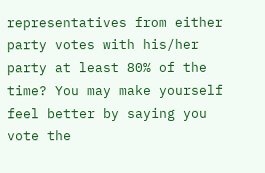representatives from either party votes with his/her party at least 80% of the time? You may make yourself feel better by saying you vote the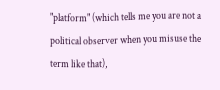"platform" (which tells me you are not a political observer when you misuse the term like that),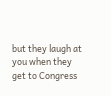but they laugh at you when they get to Congress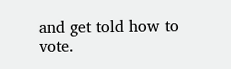and get told how to vote.